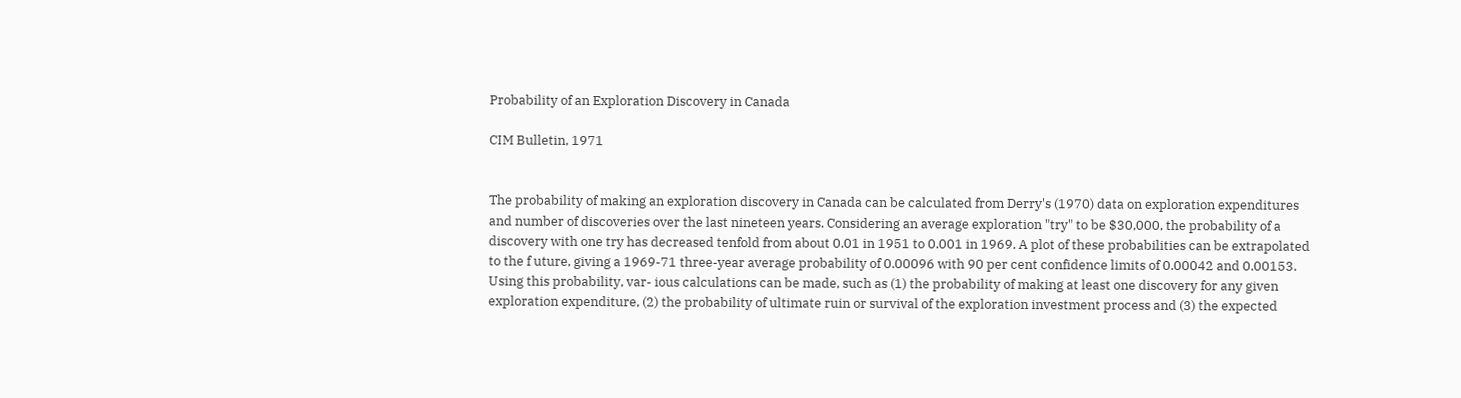Probability of an Exploration Discovery in Canada

CIM Bulletin, 1971


The probability of making an exploration discovery in Canada can be calculated from Derry's (1970) data on exploration expenditures and number of discoveries over the last nineteen years. Considering an average exploration "try" to be $30,000, the probability of a discovery with one try has decreased tenfold from about 0.01 in 1951 to 0.001 in 1969. A plot of these probabilities can be extrapolated to the f uture, giving a 1969-71 three-year average probability of 0.00096 with 90 per cent confidence limits of 0.00042 and 0.00153. Using this probability, var- ious calculations can be made, such as (1) the probability of making at least one discovery for any given exploration expenditure, (2) the probability of ultimate ruin or survival of the exploration investment process and (3) the expected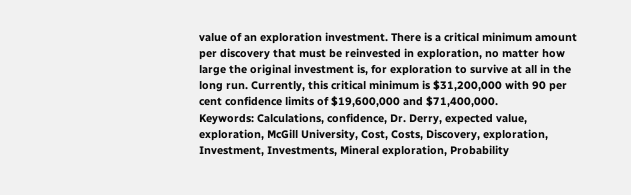value of an exploration investment. There is a critical minimum amount per discovery that must be reinvested in exploration, no matter how large the original investment is, for exploration to survive at all in the long run. Currently, this critical minimum is $31,200,000 with 90 per cent confidence limits of $19,600,000 and $71,400,000.
Keywords: Calculations, confidence, Dr. Derry, expected value, exploration, McGill University, Cost, Costs, Discovery, exploration, Investment, Investments, Mineral exploration, Probability